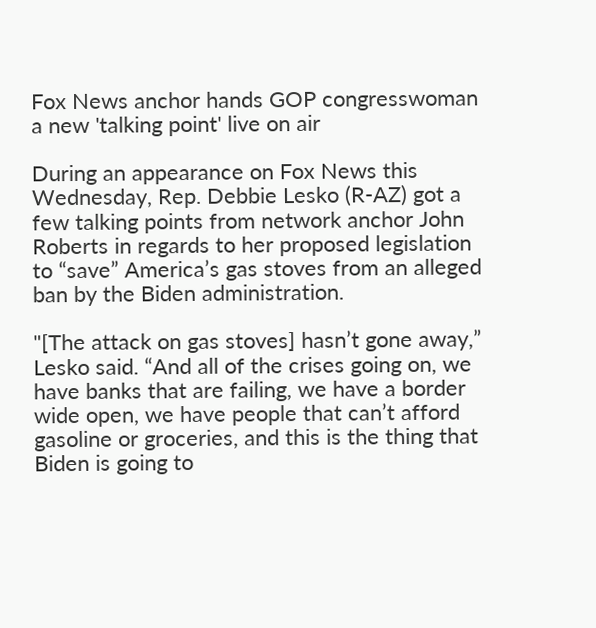Fox News anchor hands GOP congresswoman a new 'talking point' live on air

During an appearance on Fox News this Wednesday, Rep. Debbie Lesko (R-AZ) got a few talking points from network anchor John Roberts in regards to her proposed legislation to “save” America’s gas stoves from an alleged ban by the Biden administration.

"[The attack on gas stoves] hasn’t gone away,” Lesko said. “And all of the crises going on, we have banks that are failing, we have a border wide open, we have people that can’t afford gasoline or groceries, and this is the thing that Biden is going to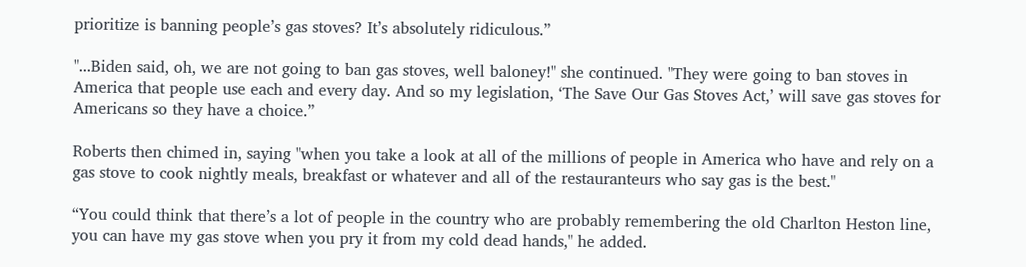prioritize is banning people’s gas stoves? It’s absolutely ridiculous.”

"...Biden said, oh, we are not going to ban gas stoves, well baloney!" she continued. "They were going to ban stoves in America that people use each and every day. And so my legislation, ‘The Save Our Gas Stoves Act,’ will save gas stoves for Americans so they have a choice.”

Roberts then chimed in, saying "when you take a look at all of the millions of people in America who have and rely on a gas stove to cook nightly meals, breakfast or whatever and all of the restauranteurs who say gas is the best."

“You could think that there’s a lot of people in the country who are probably remembering the old Charlton Heston line, you can have my gas stove when you pry it from my cold dead hands," he added.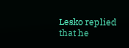Lesko replied that he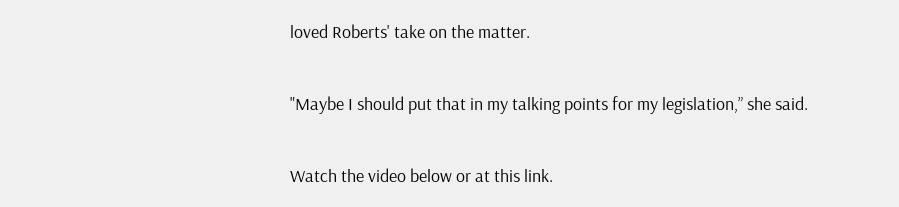loved Roberts' take on the matter.

"Maybe I should put that in my talking points for my legislation,” she said.

Watch the video below or at this link.